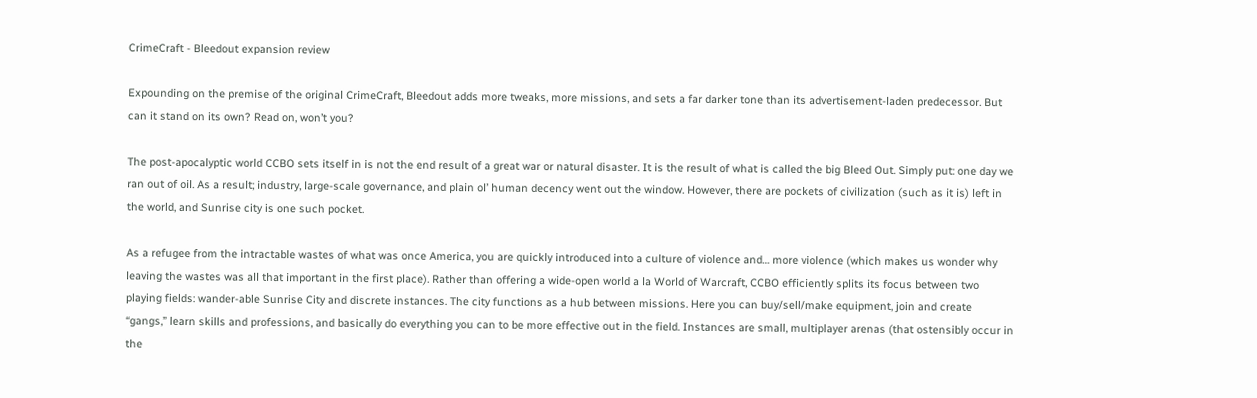CrimeCraft - Bleedout expansion review

Expounding on the premise of the original CrimeCraft, Bleedout adds more tweaks, more missions, and sets a far darker tone than its advertisement-laden predecessor. But can it stand on its own? Read on, won’t you?

The post-apocalyptic world CCBO sets itself in is not the end result of a great war or natural disaster. It is the result of what is called the big Bleed Out. Simply put: one day we ran out of oil. As a result; industry, large-scale governance, and plain ol’ human decency went out the window. However, there are pockets of civilization (such as it is) left in the world, and Sunrise city is one such pocket.

As a refugee from the intractable wastes of what was once America, you are quickly introduced into a culture of violence and… more violence (which makes us wonder why leaving the wastes was all that important in the first place). Rather than offering a wide-open world a la World of Warcraft, CCBO efficiently splits its focus between two playing fields: wander-able Sunrise City and discrete instances. The city functions as a hub between missions. Here you can buy/sell/make equipment, join and create “gangs,” learn skills and professions, and basically do everything you can to be more effective out in the field. Instances are small, multiplayer arenas (that ostensibly occur in the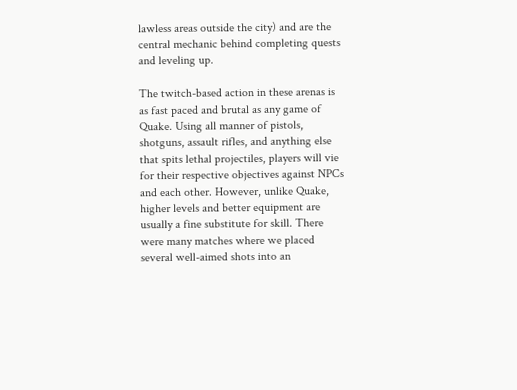lawless areas outside the city) and are the central mechanic behind completing quests and leveling up.

The twitch-based action in these arenas is as fast paced and brutal as any game of Quake. Using all manner of pistols, shotguns, assault rifles, and anything else that spits lethal projectiles, players will vie for their respective objectives against NPCs and each other. However, unlike Quake, higher levels and better equipment are usually a fine substitute for skill. There were many matches where we placed several well-aimed shots into an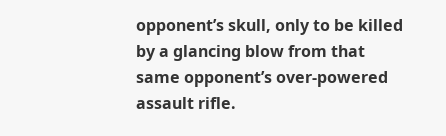opponent’s skull, only to be killed by a glancing blow from that same opponent’s over-powered assault rifle.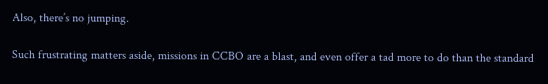Also, there’s no jumping.

Such frustrating matters aside, missions in CCBO are a blast, and even offer a tad more to do than the standard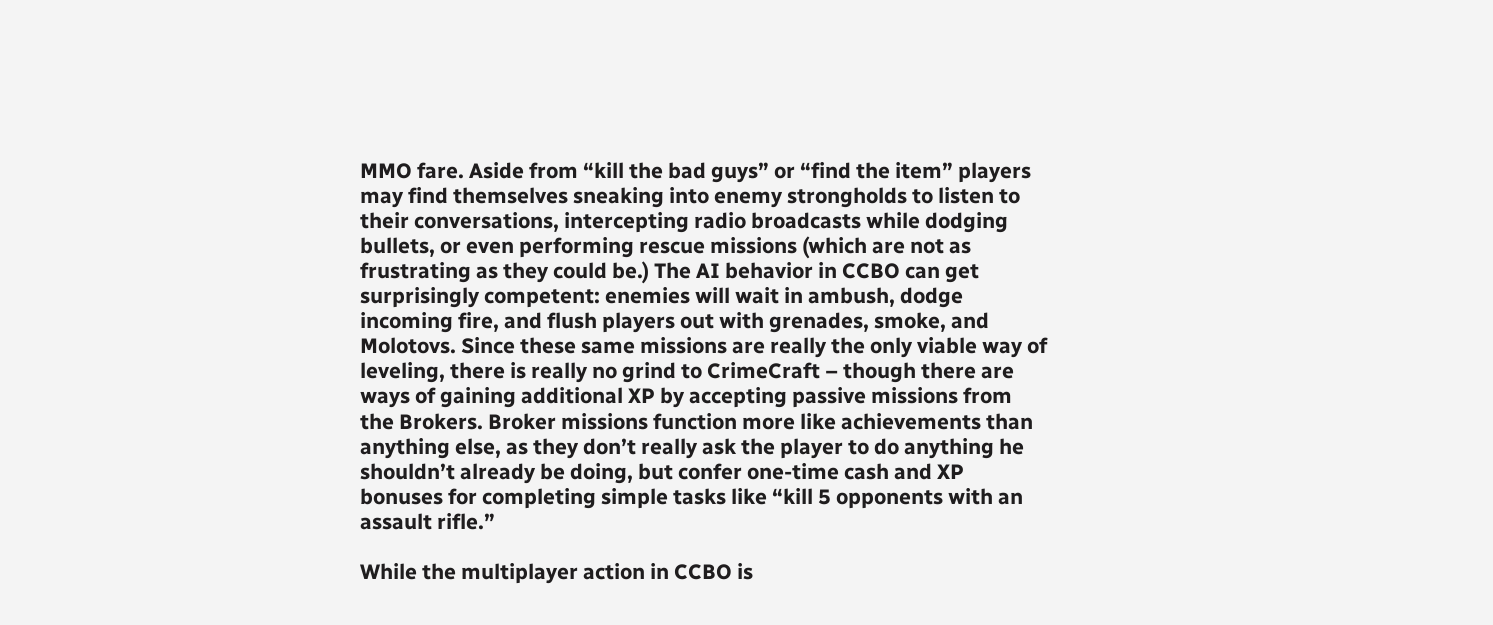MMO fare. Aside from “kill the bad guys” or “find the item” players may find themselves sneaking into enemy strongholds to listen to their conversations, intercepting radio broadcasts while dodging bullets, or even performing rescue missions (which are not as frustrating as they could be.) The AI behavior in CCBO can get surprisingly competent: enemies will wait in ambush, dodge incoming fire, and flush players out with grenades, smoke, and Molotovs. Since these same missions are really the only viable way of leveling, there is really no grind to CrimeCraft – though there are ways of gaining additional XP by accepting passive missions from the Brokers. Broker missions function more like achievements than anything else, as they don’t really ask the player to do anything he shouldn’t already be doing, but confer one-time cash and XP bonuses for completing simple tasks like “kill 5 opponents with an assault rifle.”

While the multiplayer action in CCBO is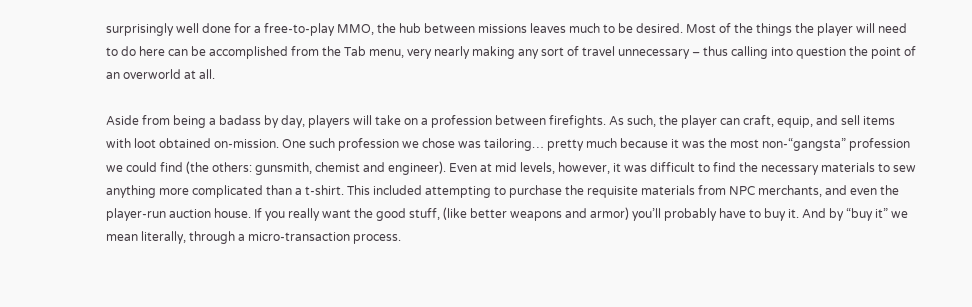surprisingly well done for a free-to-play MMO, the hub between missions leaves much to be desired. Most of the things the player will need to do here can be accomplished from the Tab menu, very nearly making any sort of travel unnecessary – thus calling into question the point of an overworld at all.

Aside from being a badass by day, players will take on a profession between firefights. As such, the player can craft, equip, and sell items with loot obtained on-mission. One such profession we chose was tailoring… pretty much because it was the most non-“gangsta” profession we could find (the others: gunsmith, chemist and engineer). Even at mid levels, however, it was difficult to find the necessary materials to sew anything more complicated than a t-shirt. This included attempting to purchase the requisite materials from NPC merchants, and even the player-run auction house. If you really want the good stuff, (like better weapons and armor) you’ll probably have to buy it. And by “buy it” we mean literally, through a micro-transaction process.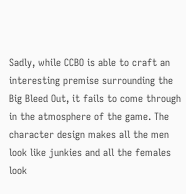Sadly, while CCBO is able to craft an interesting premise surrounding the Big Bleed Out, it fails to come through in the atmosphere of the game. The character design makes all the men look like junkies and all the females look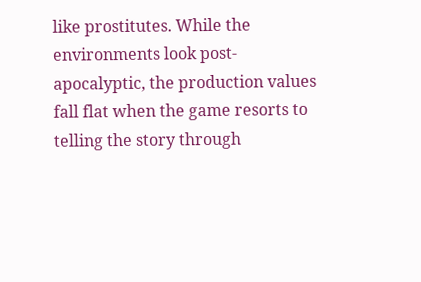like prostitutes. While the environments look post-apocalyptic, the production values fall flat when the game resorts to telling the story through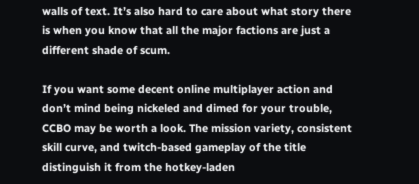walls of text. It’s also hard to care about what story there is when you know that all the major factions are just a different shade of scum.

If you want some decent online multiplayer action and don’t mind being nickeled and dimed for your trouble, CCBO may be worth a look. The mission variety, consistent skill curve, and twitch-based gameplay of the title distinguish it from the hotkey-laden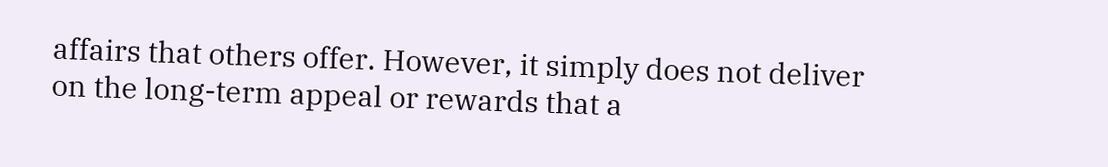affairs that others offer. However, it simply does not deliver on the long-term appeal or rewards that a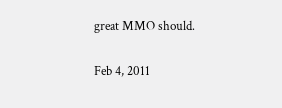great MMO should.

Feb 4, 2011